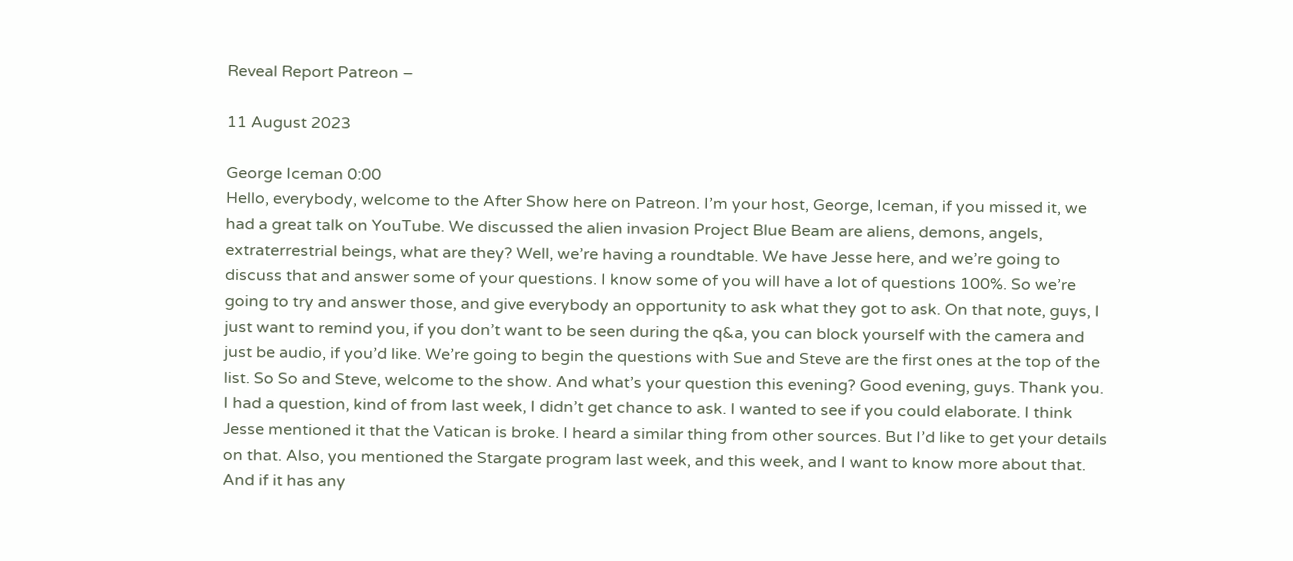Reveal Report Patreon –

11 August 2023

George Iceman 0:00
Hello, everybody, welcome to the After Show here on Patreon. I’m your host, George, Iceman, if you missed it, we had a great talk on YouTube. We discussed the alien invasion Project Blue Beam are aliens, demons, angels, extraterrestrial beings, what are they? Well, we’re having a roundtable. We have Jesse here, and we’re going to discuss that and answer some of your questions. I know some of you will have a lot of questions 100%. So we’re going to try and answer those, and give everybody an opportunity to ask what they got to ask. On that note, guys, I just want to remind you, if you don’t want to be seen during the q&a, you can block yourself with the camera and just be audio, if you’d like. We’re going to begin the questions with Sue and Steve are the first ones at the top of the list. So So and Steve, welcome to the show. And what’s your question this evening? Good evening, guys. Thank you. I had a question, kind of from last week, I didn’t get chance to ask. I wanted to see if you could elaborate. I think Jesse mentioned it that the Vatican is broke. I heard a similar thing from other sources. But I’d like to get your details on that. Also, you mentioned the Stargate program last week, and this week, and I want to know more about that. And if it has any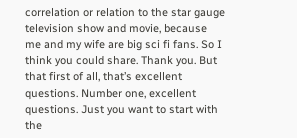correlation or relation to the star gauge television show and movie, because me and my wife are big sci fi fans. So I think you could share. Thank you. But that first of all, that’s excellent questions. Number one, excellent questions. Just you want to start with the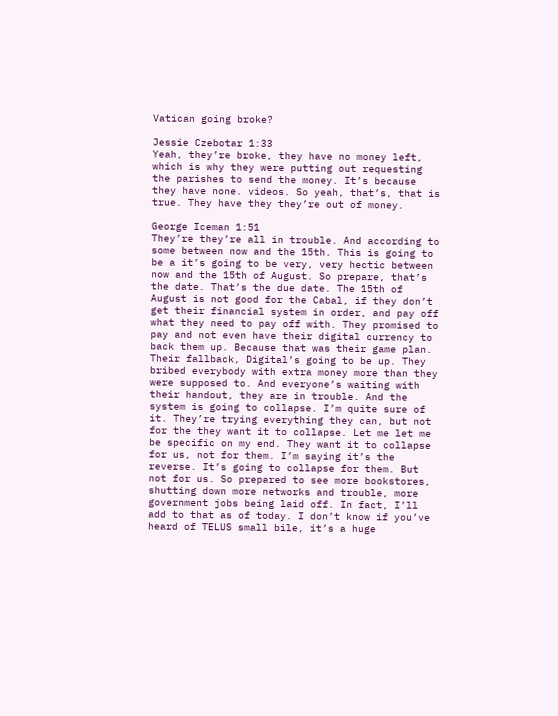Vatican going broke?

Jessie Czebotar 1:33
Yeah, they’re broke, they have no money left, which is why they were putting out requesting the parishes to send the money. It’s because they have none. videos. So yeah, that’s, that is true. They have they they’re out of money.

George Iceman 1:51
They’re they’re all in trouble. And according to some between now and the 15th. This is going to be a it’s going to be very, very hectic between now and the 15th of August. So prepare, that’s the date. That’s the due date. The 15th of August is not good for the Cabal, if they don’t get their financial system in order, and pay off what they need to pay off with. They promised to pay and not even have their digital currency to back them up. Because that was their game plan. Their fallback, Digital’s going to be up. They bribed everybody with extra money more than they were supposed to. And everyone’s waiting with their handout, they are in trouble. And the system is going to collapse. I’m quite sure of it. They’re trying everything they can, but not for the they want it to collapse. Let me let me be specific on my end. They want it to collapse for us, not for them. I’m saying it’s the reverse. It’s going to collapse for them. But not for us. So prepared to see more bookstores, shutting down more networks and trouble, more government jobs being laid off. In fact, I’ll add to that as of today. I don’t know if you’ve heard of TELUS small bile, it’s a huge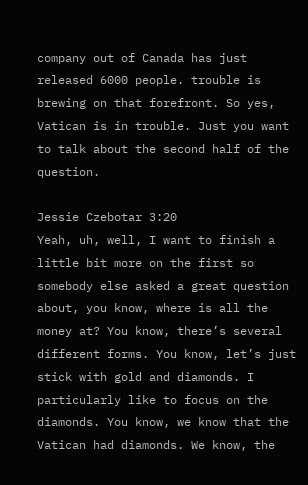company out of Canada has just released 6000 people. trouble is brewing on that forefront. So yes, Vatican is in trouble. Just you want to talk about the second half of the question.

Jessie Czebotar 3:20
Yeah, uh, well, I want to finish a little bit more on the first so somebody else asked a great question about, you know, where is all the money at? You know, there’s several different forms. You know, let’s just stick with gold and diamonds. I particularly like to focus on the diamonds. You know, we know that the Vatican had diamonds. We know, the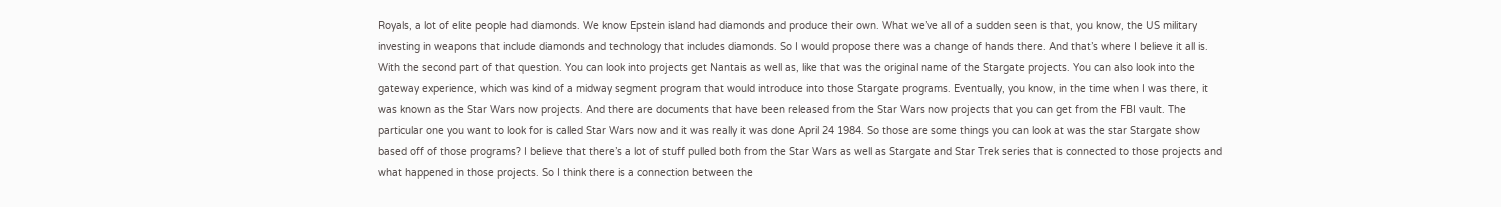Royals, a lot of elite people had diamonds. We know Epstein island had diamonds and produce their own. What we’ve all of a sudden seen is that, you know, the US military investing in weapons that include diamonds and technology that includes diamonds. So I would propose there was a change of hands there. And that’s where I believe it all is. With the second part of that question. You can look into projects get Nantais as well as, like that was the original name of the Stargate projects. You can also look into the gateway experience, which was kind of a midway segment program that would introduce into those Stargate programs. Eventually, you know, in the time when I was there, it was known as the Star Wars now projects. And there are documents that have been released from the Star Wars now projects that you can get from the FBI vault. The particular one you want to look for is called Star Wars now and it was really it was done April 24 1984. So those are some things you can look at was the star Stargate show based off of those programs? I believe that there’s a lot of stuff pulled both from the Star Wars as well as Stargate and Star Trek series that is connected to those projects and what happened in those projects. So I think there is a connection between the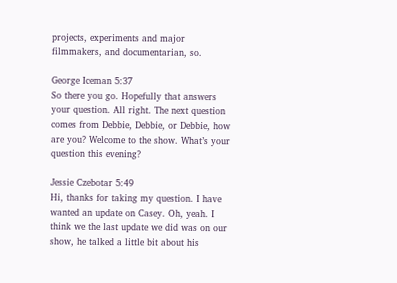projects, experiments and major filmmakers, and documentarian, so.

George Iceman 5:37
So there you go. Hopefully that answers your question. All right. The next question comes from Debbie, Debbie, or Debbie, how are you? Welcome to the show. What’s your question this evening?

Jessie Czebotar 5:49
Hi, thanks for taking my question. I have wanted an update on Casey. Oh, yeah. I think we the last update we did was on our show, he talked a little bit about his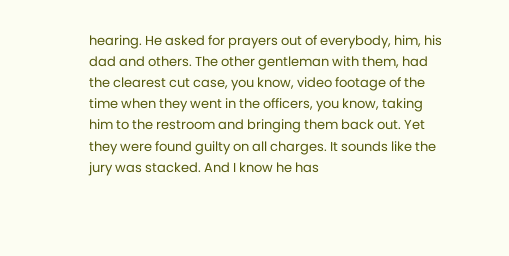hearing. He asked for prayers out of everybody, him, his dad and others. The other gentleman with them, had the clearest cut case, you know, video footage of the time when they went in the officers, you know, taking him to the restroom and bringing them back out. Yet they were found guilty on all charges. It sounds like the jury was stacked. And I know he has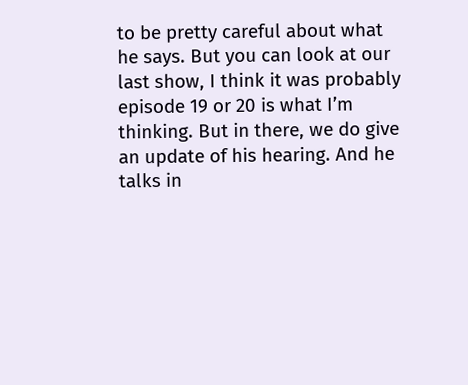to be pretty careful about what he says. But you can look at our last show, I think it was probably episode 19 or 20 is what I’m thinking. But in there, we do give an update of his hearing. And he talks in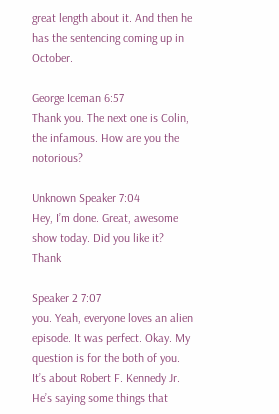great length about it. And then he has the sentencing coming up in October.

George Iceman 6:57
Thank you. The next one is Colin, the infamous. How are you the notorious?

Unknown Speaker 7:04
Hey, I’m done. Great, awesome show today. Did you like it? Thank

Speaker 2 7:07
you. Yeah, everyone loves an alien episode. It was perfect. Okay. My question is for the both of you. It’s about Robert F. Kennedy Jr. He’s saying some things that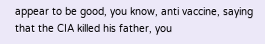appear to be good, you know, anti vaccine, saying that the CIA killed his father, you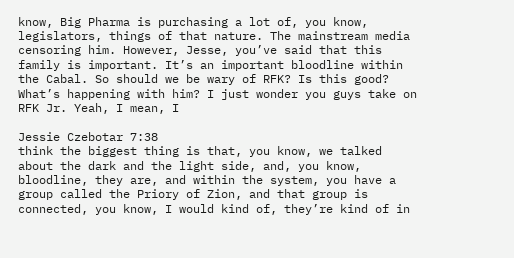know, Big Pharma is purchasing a lot of, you know, legislators, things of that nature. The mainstream media censoring him. However, Jesse, you’ve said that this family is important. It’s an important bloodline within the Cabal. So should we be wary of RFK? Is this good? What’s happening with him? I just wonder you guys take on RFK Jr. Yeah, I mean, I

Jessie Czebotar 7:38
think the biggest thing is that, you know, we talked about the dark and the light side, and, you know, bloodline, they are, and within the system, you have a group called the Priory of Zion, and that group is connected, you know, I would kind of, they’re kind of in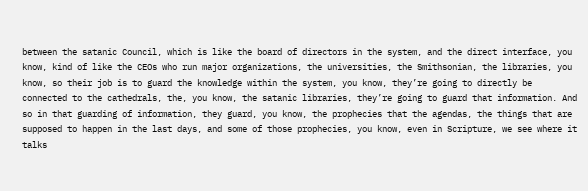between the satanic Council, which is like the board of directors in the system, and the direct interface, you know, kind of like the CEOs who run major organizations, the universities, the Smithsonian, the libraries, you know, so their job is to guard the knowledge within the system, you know, they’re going to directly be connected to the cathedrals, the, you know, the satanic libraries, they’re going to guard that information. And so in that guarding of information, they guard, you know, the prophecies that the agendas, the things that are supposed to happen in the last days, and some of those prophecies, you know, even in Scripture, we see where it talks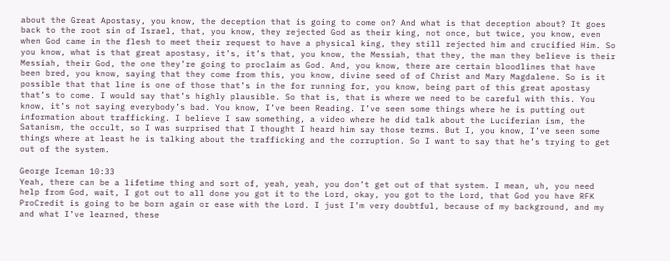about the Great Apostasy, you know, the deception that is going to come on? And what is that deception about? It goes back to the root sin of Israel, that, you know, they rejected God as their king, not once, but twice, you know, even when God came in the flesh to meet their request to have a physical king, they still rejected him and crucified Him. So you know, what is that great apostasy, it’s, it’s that, you know, the Messiah, that they, the man they believe is their Messiah, their God, the one they’re going to proclaim as God. And, you know, there are certain bloodlines that have been bred, you know, saying that they come from this, you know, divine seed of of Christ and Mary Magdalene. So is it possible that that line is one of those that’s in the for running for, you know, being part of this great apostasy that’s to come. I would say that’s highly plausible. So that is, that is where we need to be careful with this. You know, it’s not saying everybody’s bad. You know, I’ve been Reading. I’ve seen some things where he is putting out information about trafficking. I believe I saw something, a video where he did talk about the Luciferian ism, the Satanism, the occult, so I was surprised that I thought I heard him say those terms. But I, you know, I’ve seen some things where at least he is talking about the trafficking and the corruption. So I want to say that he’s trying to get out of the system.

George Iceman 10:33
Yeah, there can be a lifetime thing and sort of, yeah, yeah, you don’t get out of that system. I mean, uh, you need help from God, wait, I got out to all done you got it to the Lord, okay, you got to the Lord, that God you have RFK ProCredit is going to be born again or ease with the Lord. I just I’m very doubtful, because of my background, and my and what I’ve learned, these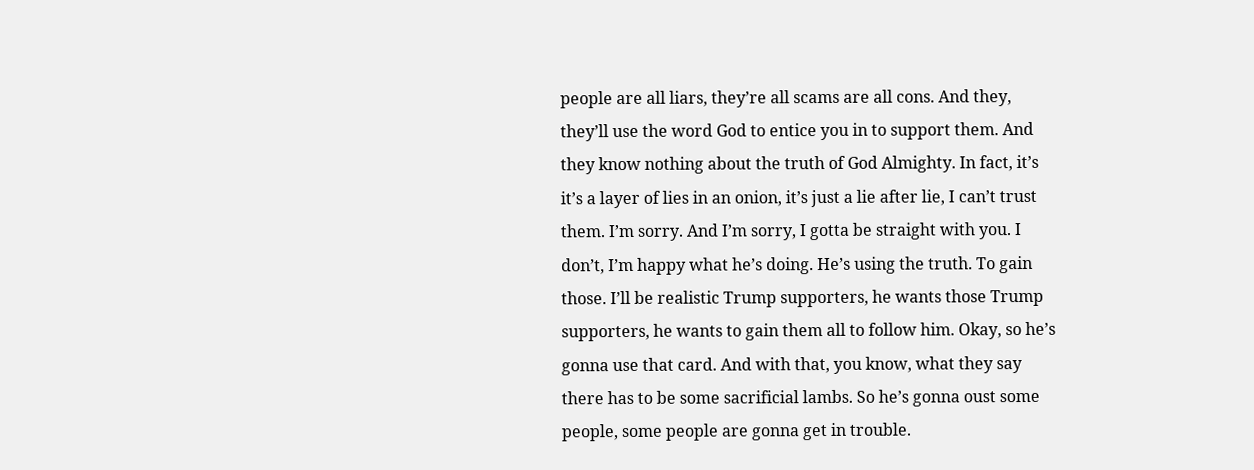people are all liars, they’re all scams are all cons. And they, they’ll use the word God to entice you in to support them. And they know nothing about the truth of God Almighty. In fact, it’s it’s a layer of lies in an onion, it’s just a lie after lie, I can’t trust them. I’m sorry. And I’m sorry, I gotta be straight with you. I don’t, I’m happy what he’s doing. He’s using the truth. To gain those. I’ll be realistic Trump supporters, he wants those Trump supporters, he wants to gain them all to follow him. Okay, so he’s gonna use that card. And with that, you know, what they say there has to be some sacrificial lambs. So he’s gonna oust some people, some people are gonna get in trouble.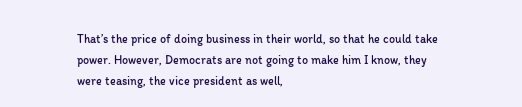That’s the price of doing business in their world, so that he could take power. However, Democrats are not going to make him I know, they were teasing, the vice president as well,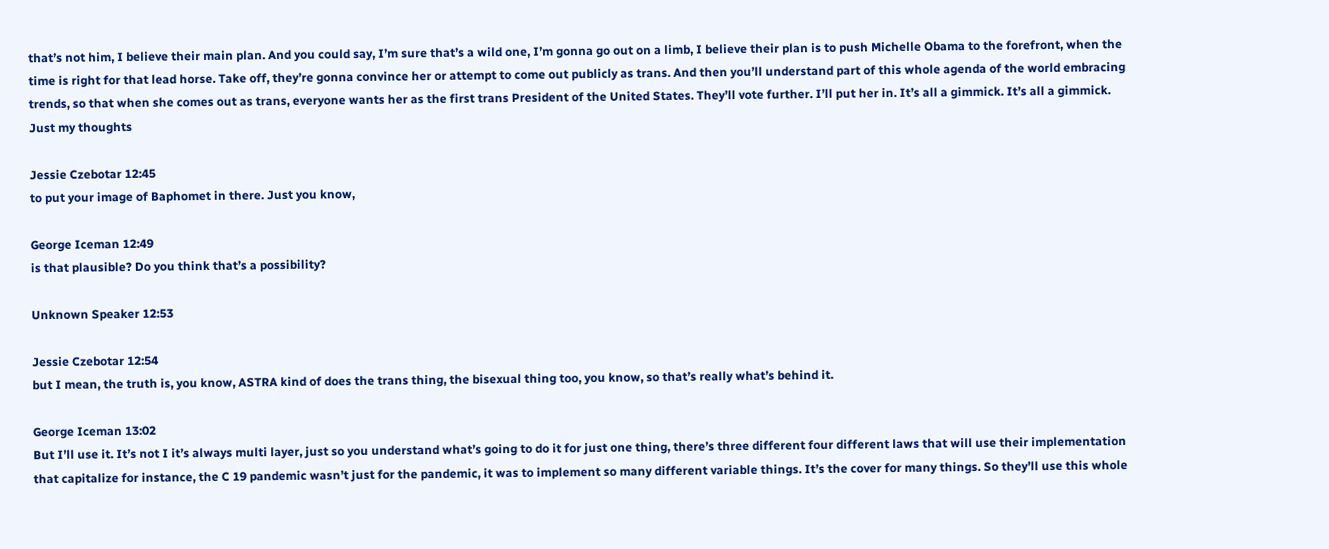that’s not him, I believe their main plan. And you could say, I’m sure that’s a wild one, I’m gonna go out on a limb, I believe their plan is to push Michelle Obama to the forefront, when the time is right for that lead horse. Take off, they’re gonna convince her or attempt to come out publicly as trans. And then you’ll understand part of this whole agenda of the world embracing trends, so that when she comes out as trans, everyone wants her as the first trans President of the United States. They’ll vote further. I’ll put her in. It’s all a gimmick. It’s all a gimmick. Just my thoughts

Jessie Czebotar 12:45
to put your image of Baphomet in there. Just you know,

George Iceman 12:49
is that plausible? Do you think that’s a possibility?

Unknown Speaker 12:53

Jessie Czebotar 12:54
but I mean, the truth is, you know, ASTRA kind of does the trans thing, the bisexual thing too, you know, so that’s really what’s behind it.

George Iceman 13:02
But I’ll use it. It’s not I it’s always multi layer, just so you understand what’s going to do it for just one thing, there’s three different four different laws that will use their implementation that capitalize for instance, the C 19 pandemic wasn’t just for the pandemic, it was to implement so many different variable things. It’s the cover for many things. So they’ll use this whole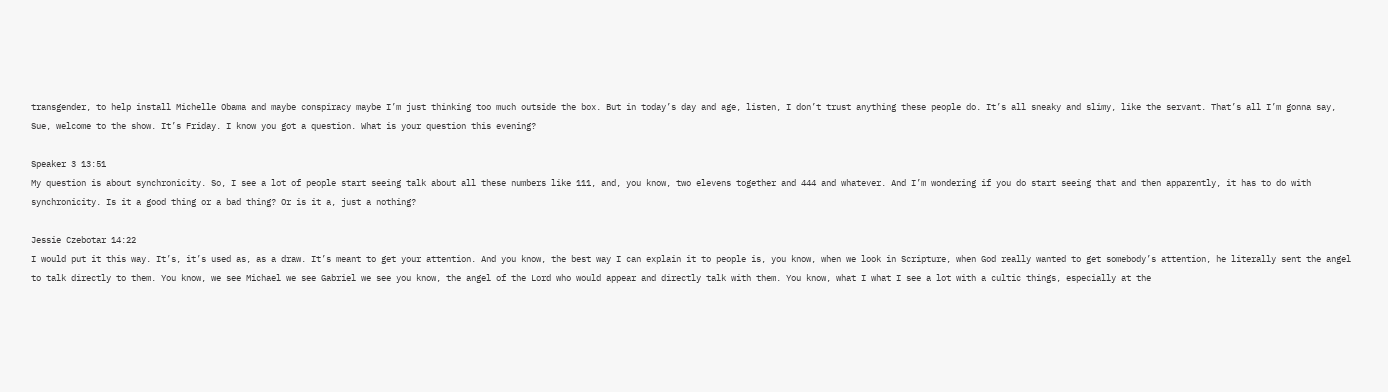transgender, to help install Michelle Obama and maybe conspiracy maybe I’m just thinking too much outside the box. But in today’s day and age, listen, I don’t trust anything these people do. It’s all sneaky and slimy, like the servant. That’s all I’m gonna say, Sue, welcome to the show. It’s Friday. I know you got a question. What is your question this evening?

Speaker 3 13:51
My question is about synchronicity. So, I see a lot of people start seeing talk about all these numbers like 111, and, you know, two elevens together and 444 and whatever. And I’m wondering if you do start seeing that and then apparently, it has to do with synchronicity. Is it a good thing or a bad thing? Or is it a, just a nothing?

Jessie Czebotar 14:22
I would put it this way. It’s, it’s used as, as a draw. It’s meant to get your attention. And you know, the best way I can explain it to people is, you know, when we look in Scripture, when God really wanted to get somebody’s attention, he literally sent the angel to talk directly to them. You know, we see Michael we see Gabriel we see you know, the angel of the Lord who would appear and directly talk with them. You know, what I what I see a lot with a cultic things, especially at the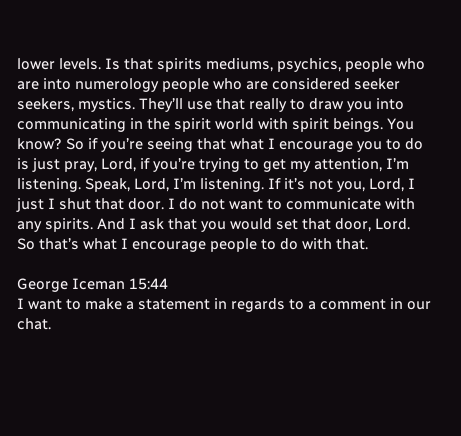lower levels. Is that spirits mediums, psychics, people who are into numerology people who are considered seeker seekers, mystics. They’ll use that really to draw you into communicating in the spirit world with spirit beings. You know? So if you’re seeing that what I encourage you to do is just pray, Lord, if you’re trying to get my attention, I’m listening. Speak, Lord, I’m listening. If it’s not you, Lord, I just I shut that door. I do not want to communicate with any spirits. And I ask that you would set that door, Lord. So that’s what I encourage people to do with that.

George Iceman 15:44
I want to make a statement in regards to a comment in our chat.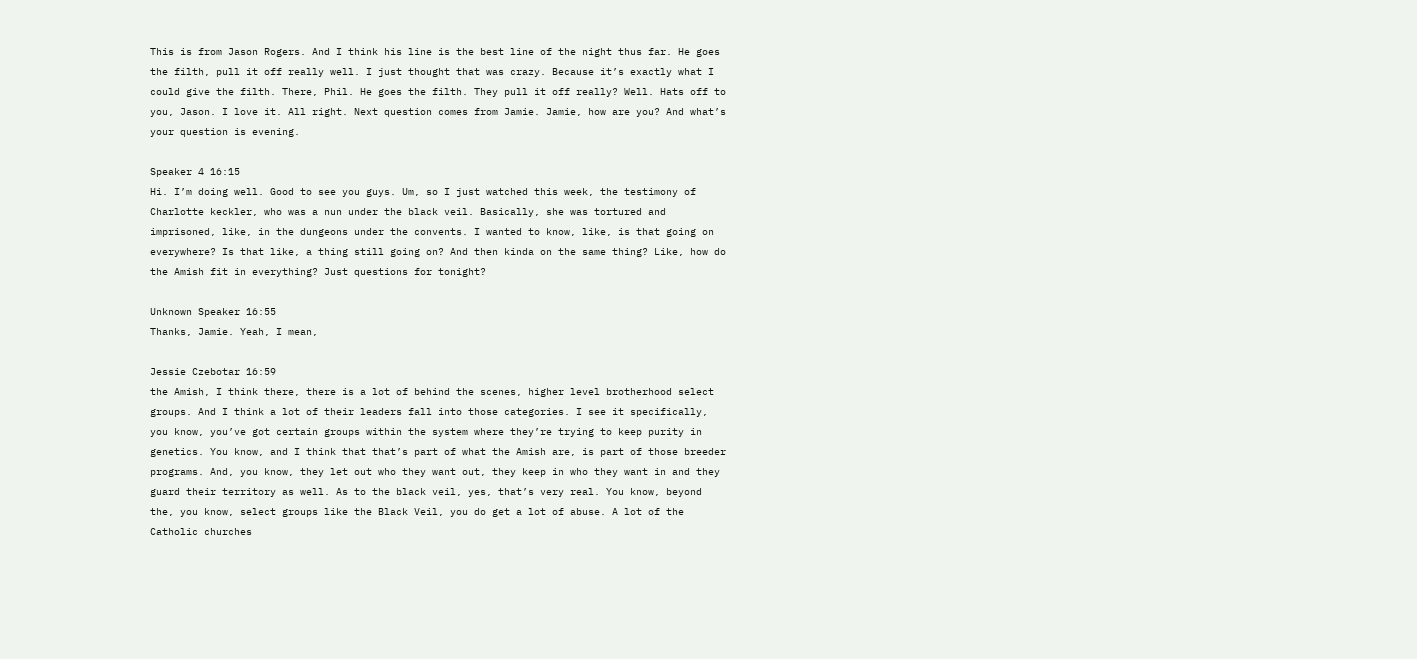This is from Jason Rogers. And I think his line is the best line of the night thus far. He goes the filth, pull it off really well. I just thought that was crazy. Because it’s exactly what I could give the filth. There, Phil. He goes the filth. They pull it off really? Well. Hats off to you, Jason. I love it. All right. Next question comes from Jamie. Jamie, how are you? And what’s your question is evening.

Speaker 4 16:15
Hi. I’m doing well. Good to see you guys. Um, so I just watched this week, the testimony of Charlotte keckler, who was a nun under the black veil. Basically, she was tortured and imprisoned, like, in the dungeons under the convents. I wanted to know, like, is that going on everywhere? Is that like, a thing still going on? And then kinda on the same thing? Like, how do the Amish fit in everything? Just questions for tonight?

Unknown Speaker 16:55
Thanks, Jamie. Yeah, I mean,

Jessie Czebotar 16:59
the Amish, I think there, there is a lot of behind the scenes, higher level brotherhood select groups. And I think a lot of their leaders fall into those categories. I see it specifically, you know, you’ve got certain groups within the system where they’re trying to keep purity in genetics. You know, and I think that that’s part of what the Amish are, is part of those breeder programs. And, you know, they let out who they want out, they keep in who they want in and they guard their territory as well. As to the black veil, yes, that’s very real. You know, beyond the, you know, select groups like the Black Veil, you do get a lot of abuse. A lot of the Catholic churches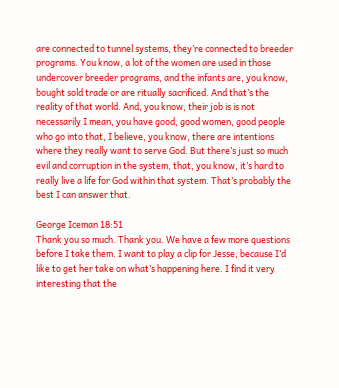are connected to tunnel systems, they’re connected to breeder programs. You know, a lot of the women are used in those undercover breeder programs, and the infants are, you know, bought sold trade or are ritually sacrificed. And that’s the reality of that world. And, you know, their job is is not necessarily I mean, you have good, good women, good people who go into that, I believe, you know, there are intentions where they really want to serve God. But there’s just so much evil and corruption in the system, that, you know, it’s hard to really live a life for God within that system. That’s probably the best I can answer that.

George Iceman 18:51
Thank you so much. Thank you. We have a few more questions before I take them. I want to play a clip for Jesse, because I’d like to get her take on what’s happening here. I find it very interesting that the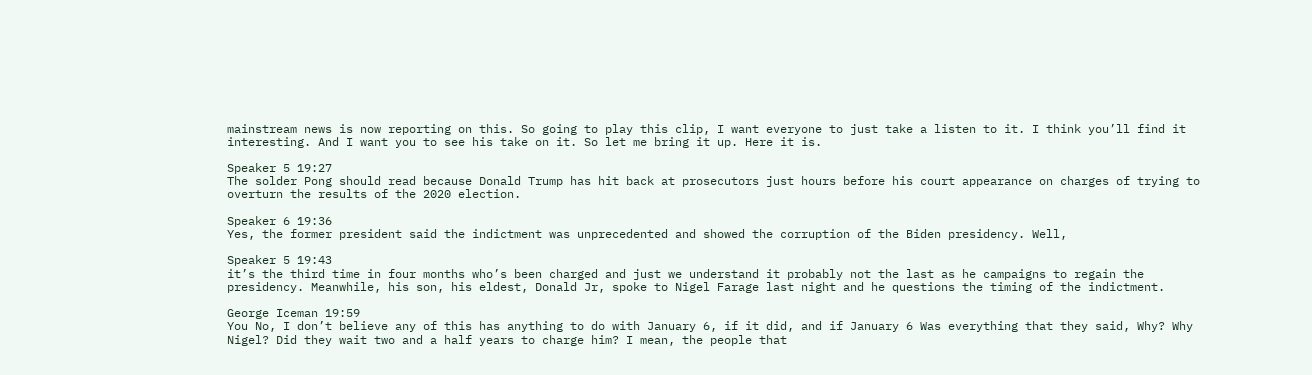mainstream news is now reporting on this. So going to play this clip, I want everyone to just take a listen to it. I think you’ll find it interesting. And I want you to see his take on it. So let me bring it up. Here it is.

Speaker 5 19:27
The solder Pong should read because Donald Trump has hit back at prosecutors just hours before his court appearance on charges of trying to overturn the results of the 2020 election.

Speaker 6 19:36
Yes, the former president said the indictment was unprecedented and showed the corruption of the Biden presidency. Well,

Speaker 5 19:43
it’s the third time in four months who’s been charged and just we understand it probably not the last as he campaigns to regain the presidency. Meanwhile, his son, his eldest, Donald Jr, spoke to Nigel Farage last night and he questions the timing of the indictment.

George Iceman 19:59
You No, I don’t believe any of this has anything to do with January 6, if it did, and if January 6 Was everything that they said, Why? Why Nigel? Did they wait two and a half years to charge him? I mean, the people that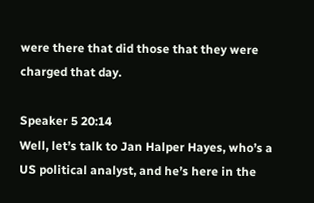were there that did those that they were charged that day.

Speaker 5 20:14
Well, let’s talk to Jan Halper Hayes, who’s a US political analyst, and he’s here in the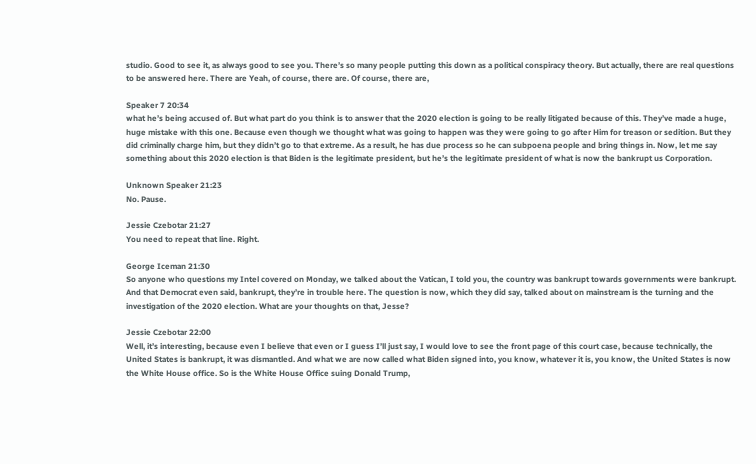studio. Good to see it, as always good to see you. There’s so many people putting this down as a political conspiracy theory. But actually, there are real questions to be answered here. There are Yeah, of course, there are. Of course, there are,

Speaker 7 20:34
what he’s being accused of. But what part do you think is to answer that the 2020 election is going to be really litigated because of this. They’ve made a huge, huge mistake with this one. Because even though we thought what was going to happen was they were going to go after Him for treason or sedition. But they did criminally charge him, but they didn’t go to that extreme. As a result, he has due process so he can subpoena people and bring things in. Now, let me say something about this 2020 election is that Biden is the legitimate president, but he’s the legitimate president of what is now the bankrupt us Corporation.

Unknown Speaker 21:23
No. Pause.

Jessie Czebotar 21:27
You need to repeat that line. Right.

George Iceman 21:30
So anyone who questions my Intel covered on Monday, we talked about the Vatican, I told you, the country was bankrupt towards governments were bankrupt. And that Democrat even said, bankrupt, they’re in trouble here. The question is now, which they did say, talked about on mainstream is the turning and the investigation of the 2020 election. What are your thoughts on that, Jesse?

Jessie Czebotar 22:00
Well, it’s interesting, because even I believe that even or I guess I’ll just say, I would love to see the front page of this court case, because technically, the United States is bankrupt, it was dismantled. And what we are now called what Biden signed into, you know, whatever it is, you know, the United States is now the White House office. So is the White House Office suing Donald Trump,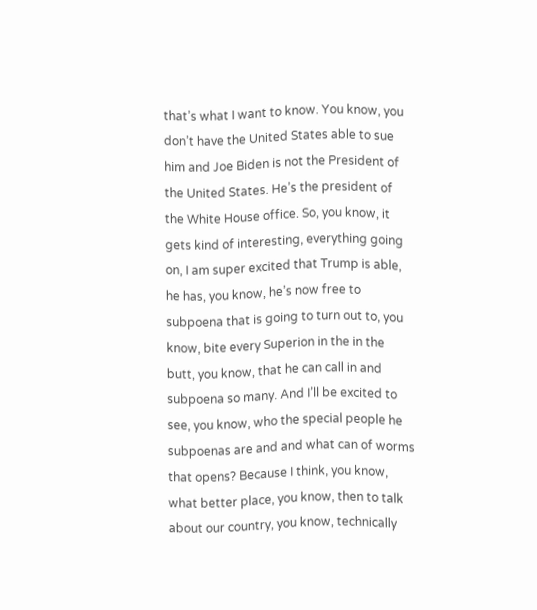that’s what I want to know. You know, you don’t have the United States able to sue him and Joe Biden is not the President of the United States. He’s the president of the White House office. So, you know, it gets kind of interesting, everything going on, I am super excited that Trump is able, he has, you know, he’s now free to subpoena that is going to turn out to, you know, bite every Superion in the in the butt, you know, that he can call in and subpoena so many. And I’ll be excited to see, you know, who the special people he subpoenas are and and what can of worms that opens? Because I think, you know, what better place, you know, then to talk about our country, you know, technically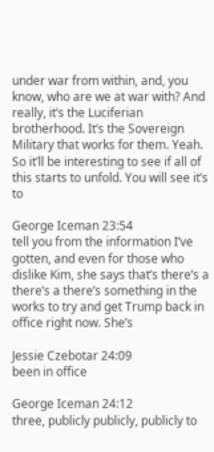under war from within, and, you know, who are we at war with? And really, it’s the Luciferian brotherhood. It’s the Sovereign Military that works for them. Yeah. So it’ll be interesting to see if all of this starts to unfold. You will see it’s to

George Iceman 23:54
tell you from the information I’ve gotten, and even for those who dislike Kim, she says that’s there’s a there’s a there’s something in the works to try and get Trump back in office right now. She’s

Jessie Czebotar 24:09
been in office

George Iceman 24:12
three, publicly publicly, publicly to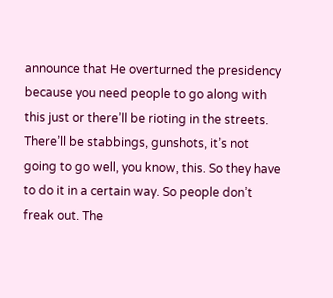announce that He overturned the presidency because you need people to go along with this just or there’ll be rioting in the streets. There’ll be stabbings, gunshots, it’s not going to go well, you know, this. So they have to do it in a certain way. So people don’t freak out. The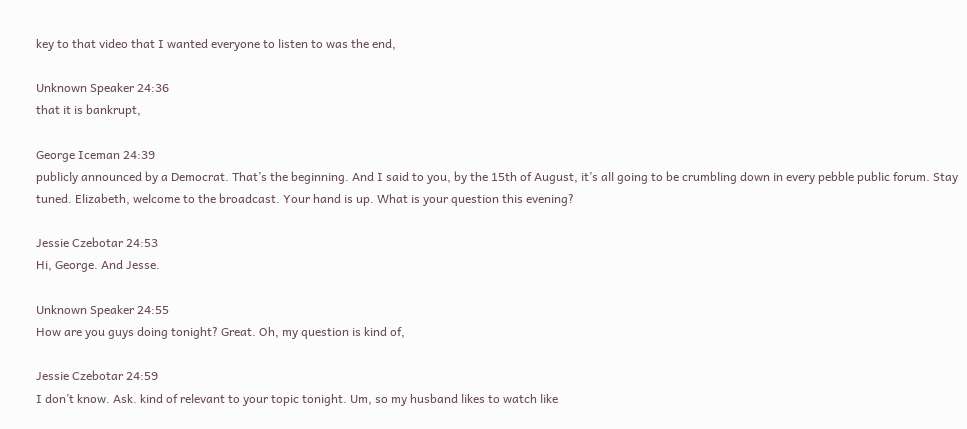key to that video that I wanted everyone to listen to was the end,

Unknown Speaker 24:36
that it is bankrupt,

George Iceman 24:39
publicly announced by a Democrat. That’s the beginning. And I said to you, by the 15th of August, it’s all going to be crumbling down in every pebble public forum. Stay tuned. Elizabeth, welcome to the broadcast. Your hand is up. What is your question this evening?

Jessie Czebotar 24:53
Hi, George. And Jesse.

Unknown Speaker 24:55
How are you guys doing tonight? Great. Oh, my question is kind of,

Jessie Czebotar 24:59
I don’t know. Ask. kind of relevant to your topic tonight. Um, so my husband likes to watch like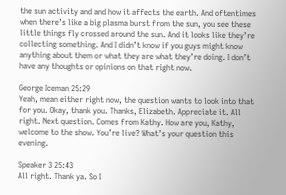the sun activity and and how it affects the earth. And oftentimes when there’s like a big plasma burst from the sun, you see these little things fly crossed around the sun. And it looks like they’re collecting something. And I didn’t know if you guys might know anything about them or what they are what they’re doing. I don’t have any thoughts or opinions on that right now.

George Iceman 25:29
Yeah, mean either right now, the question wants to look into that for you. Okay, thank you. Thanks, Elizabeth. Appreciate it. All right. Next question. Comes from Kathy. How are you, Kathy, welcome to the show. You’re live? What’s your question this evening.

Speaker 3 25:43
All right. Thank ya. So I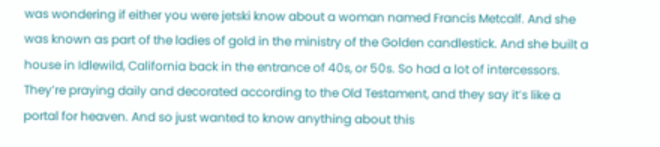was wondering if either you were jetski know about a woman named Francis Metcalf. And she was known as part of the ladies of gold in the ministry of the Golden candlestick. And she built a house in Idlewild, California back in the entrance of 40s, or 50s. So had a lot of intercessors. They’re praying daily and decorated according to the Old Testament, and they say it’s like a portal for heaven. And so just wanted to know anything about this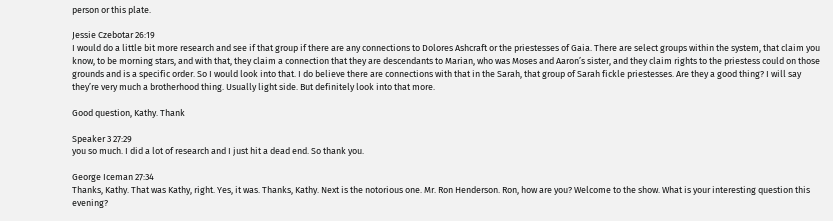person or this plate.

Jessie Czebotar 26:19
I would do a little bit more research and see if that group if there are any connections to Dolores Ashcraft or the priestesses of Gaia. There are select groups within the system, that claim you know, to be morning stars, and with that, they claim a connection that they are descendants to Marian, who was Moses and Aaron’s sister, and they claim rights to the priestess could on those grounds and is a specific order. So I would look into that. I do believe there are connections with that in the Sarah, that group of Sarah fickle priestesses. Are they a good thing? I will say they’re very much a brotherhood thing. Usually light side. But definitely look into that more.

Good question, Kathy. Thank

Speaker 3 27:29
you so much. I did a lot of research and I just hit a dead end. So thank you.

George Iceman 27:34
Thanks, Kathy. That was Kathy, right. Yes, it was. Thanks, Kathy. Next is the notorious one. Mr. Ron Henderson. Ron, how are you? Welcome to the show. What is your interesting question this evening?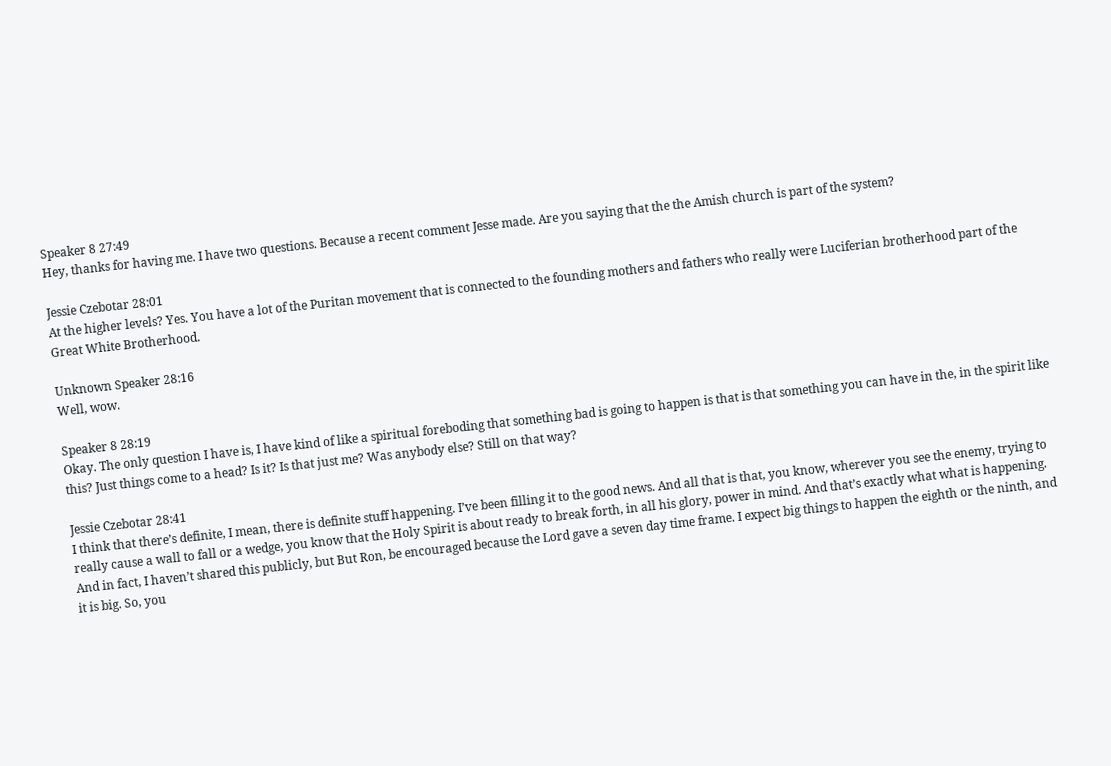Speaker 8 27:49
Hey, thanks for having me. I have two questions. Because a recent comment Jesse made. Are you saying that the the Amish church is part of the system?

Jessie Czebotar 28:01
At the higher levels? Yes. You have a lot of the Puritan movement that is connected to the founding mothers and fathers who really were Luciferian brotherhood part of the Great White Brotherhood.

Unknown Speaker 28:16
Well, wow.

Speaker 8 28:19
Okay. The only question I have is, I have kind of like a spiritual foreboding that something bad is going to happen is that is that something you can have in the, in the spirit like this? Just things come to a head? Is it? Is that just me? Was anybody else? Still on that way?

Jessie Czebotar 28:41
I think that there’s definite, I mean, there is definite stuff happening. I’ve been filling it to the good news. And all that is that, you know, wherever you see the enemy, trying to really cause a wall to fall or a wedge, you know that the Holy Spirit is about ready to break forth, in all his glory, power in mind. And that’s exactly what what is happening. And in fact, I haven’t shared this publicly, but But Ron, be encouraged because the Lord gave a seven day time frame. I expect big things to happen the eighth or the ninth, and it is big. So, you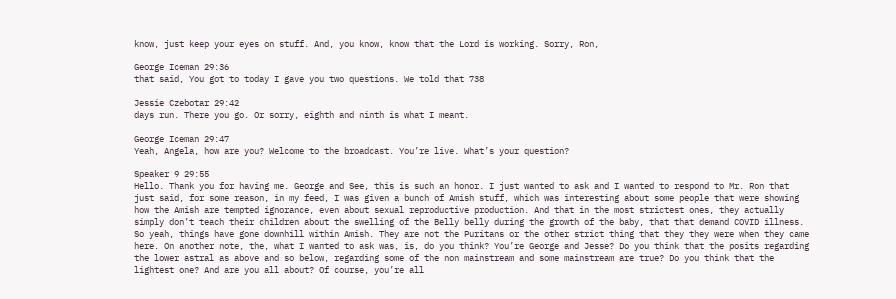know, just keep your eyes on stuff. And, you know, know that the Lord is working. Sorry, Ron,

George Iceman 29:36
that said, You got to today I gave you two questions. We told that 738

Jessie Czebotar 29:42
days run. There you go. Or sorry, eighth and ninth is what I meant.

George Iceman 29:47
Yeah, Angela, how are you? Welcome to the broadcast. You’re live. What’s your question?

Speaker 9 29:55
Hello. Thank you for having me. George and See, this is such an honor. I just wanted to ask and I wanted to respond to Mr. Ron that just said, for some reason, in my feed, I was given a bunch of Amish stuff, which was interesting about some people that were showing how the Amish are tempted ignorance, even about sexual reproductive production. And that in the most strictest ones, they actually simply don’t teach their children about the swelling of the Belly belly during the growth of the baby, that that demand COVID illness. So yeah, things have gone downhill within Amish. They are not the Puritans or the other strict thing that they they were when they came here. On another note, the, what I wanted to ask was, is, do you think? You’re George and Jesse? Do you think that the posits regarding the lower astral as above and so below, regarding some of the non mainstream and some mainstream are true? Do you think that the lightest one? And are you all about? Of course, you’re all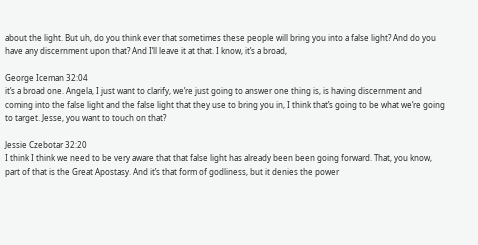about the light. But uh, do you think ever that sometimes these people will bring you into a false light? And do you have any discernment upon that? And I’ll leave it at that. I know, it’s a broad,

George Iceman 32:04
it’s a broad one. Angela, I just want to clarify, we’re just going to answer one thing is, is having discernment and coming into the false light and the false light that they use to bring you in, I think that’s going to be what we’re going to target. Jesse, you want to touch on that?

Jessie Czebotar 32:20
I think I think we need to be very aware that that false light has already been been going forward. That, you know, part of that is the Great Apostasy. And it’s that form of godliness, but it denies the power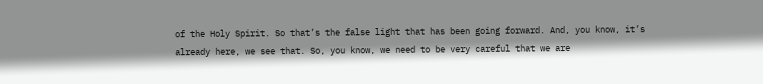of the Holy Spirit. So that’s the false light that has been going forward. And, you know, it’s already here, we see that. So, you know, we need to be very careful that we are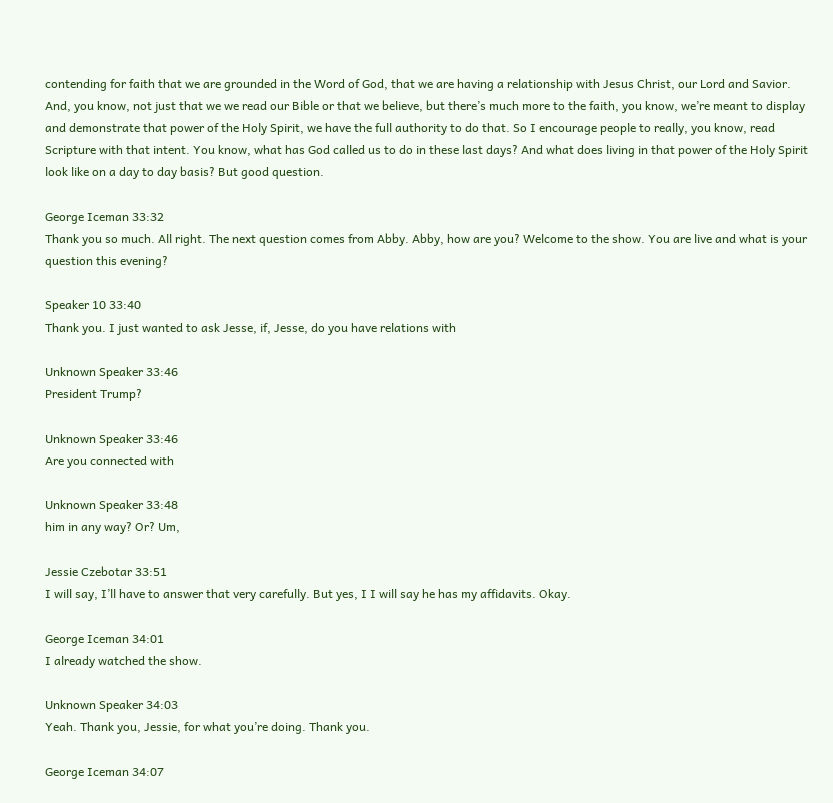contending for faith that we are grounded in the Word of God, that we are having a relationship with Jesus Christ, our Lord and Savior. And, you know, not just that we we read our Bible or that we believe, but there’s much more to the faith, you know, we’re meant to display and demonstrate that power of the Holy Spirit, we have the full authority to do that. So I encourage people to really, you know, read Scripture with that intent. You know, what has God called us to do in these last days? And what does living in that power of the Holy Spirit look like on a day to day basis? But good question.

George Iceman 33:32
Thank you so much. All right. The next question comes from Abby. Abby, how are you? Welcome to the show. You are live and what is your question this evening?

Speaker 10 33:40
Thank you. I just wanted to ask Jesse, if, Jesse, do you have relations with

Unknown Speaker 33:46
President Trump?

Unknown Speaker 33:46
Are you connected with

Unknown Speaker 33:48
him in any way? Or? Um,

Jessie Czebotar 33:51
I will say, I’ll have to answer that very carefully. But yes, I I will say he has my affidavits. Okay.

George Iceman 34:01
I already watched the show.

Unknown Speaker 34:03
Yeah. Thank you, Jessie, for what you’re doing. Thank you.

George Iceman 34:07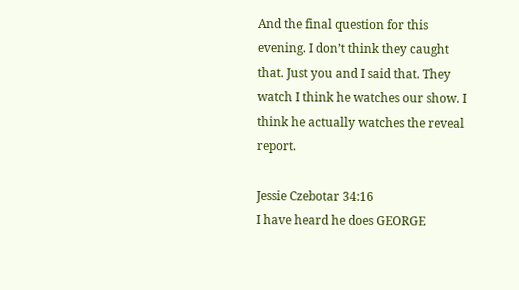And the final question for this evening. I don’t think they caught that. Just you and I said that. They watch I think he watches our show. I think he actually watches the reveal report.

Jessie Czebotar 34:16
I have heard he does GEORGE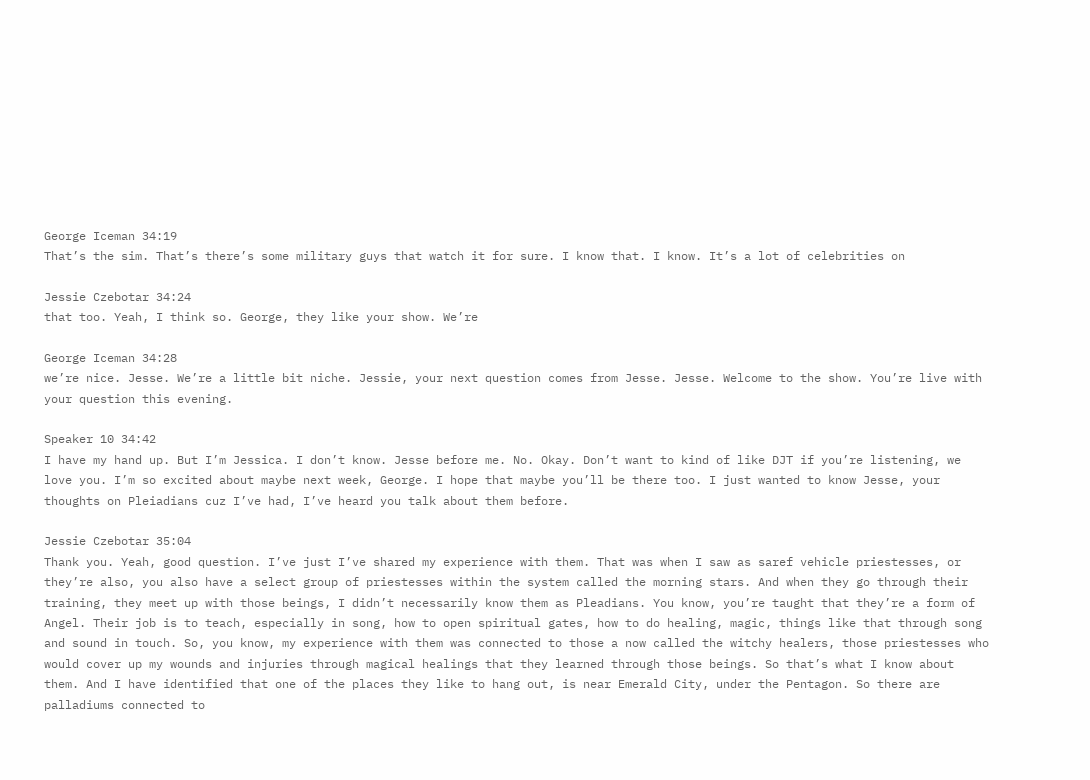George Iceman 34:19
That’s the sim. That’s there’s some military guys that watch it for sure. I know that. I know. It’s a lot of celebrities on

Jessie Czebotar 34:24
that too. Yeah, I think so. George, they like your show. We’re

George Iceman 34:28
we’re nice. Jesse. We’re a little bit niche. Jessie, your next question comes from Jesse. Jesse. Welcome to the show. You’re live with your question this evening.

Speaker 10 34:42
I have my hand up. But I’m Jessica. I don’t know. Jesse before me. No. Okay. Don’t want to kind of like DJT if you’re listening, we love you. I’m so excited about maybe next week, George. I hope that maybe you’ll be there too. I just wanted to know Jesse, your thoughts on Pleiadians cuz I’ve had, I’ve heard you talk about them before.

Jessie Czebotar 35:04
Thank you. Yeah, good question. I’ve just I’ve shared my experience with them. That was when I saw as saref vehicle priestesses, or they’re also, you also have a select group of priestesses within the system called the morning stars. And when they go through their training, they meet up with those beings, I didn’t necessarily know them as Pleadians. You know, you’re taught that they’re a form of Angel. Their job is to teach, especially in song, how to open spiritual gates, how to do healing, magic, things like that through song and sound in touch. So, you know, my experience with them was connected to those a now called the witchy healers, those priestesses who would cover up my wounds and injuries through magical healings that they learned through those beings. So that’s what I know about them. And I have identified that one of the places they like to hang out, is near Emerald City, under the Pentagon. So there are palladiums connected to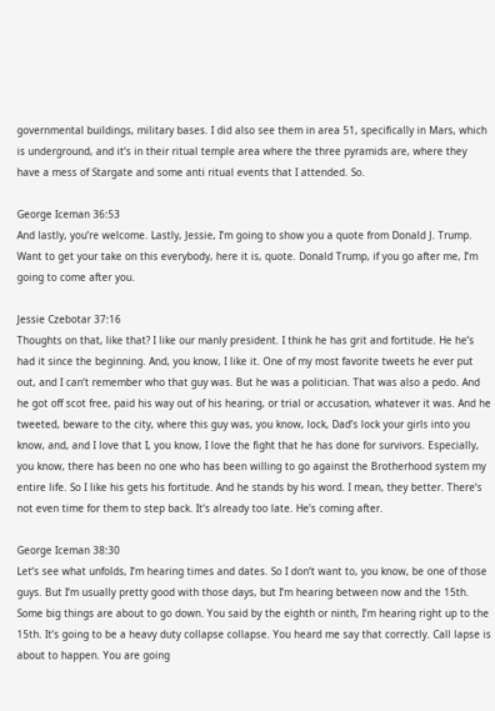governmental buildings, military bases. I did also see them in area 51, specifically in Mars, which is underground, and it’s in their ritual temple area where the three pyramids are, where they have a mess of Stargate and some anti ritual events that I attended. So.

George Iceman 36:53
And lastly, you’re welcome. Lastly, Jessie, I’m going to show you a quote from Donald J. Trump. Want to get your take on this everybody, here it is, quote. Donald Trump, if you go after me, I’m going to come after you.

Jessie Czebotar 37:16
Thoughts on that, like that? I like our manly president. I think he has grit and fortitude. He he’s had it since the beginning. And, you know, I like it. One of my most favorite tweets he ever put out, and I can’t remember who that guy was. But he was a politician. That was also a pedo. And he got off scot free, paid his way out of his hearing, or trial or accusation, whatever it was. And he tweeted, beware to the city, where this guy was, you know, lock, Dad’s lock your girls into you know, and, and I love that I, you know, I love the fight that he has done for survivors. Especially, you know, there has been no one who has been willing to go against the Brotherhood system my entire life. So I like his gets his fortitude. And he stands by his word. I mean, they better. There’s not even time for them to step back. It’s already too late. He’s coming after.

George Iceman 38:30
Let’s see what unfolds, I’m hearing times and dates. So I don’t want to, you know, be one of those guys. But I’m usually pretty good with those days, but I’m hearing between now and the 15th. Some big things are about to go down. You said by the eighth or ninth, I’m hearing right up to the 15th. It’s going to be a heavy duty collapse collapse. You heard me say that correctly. Call lapse is about to happen. You are going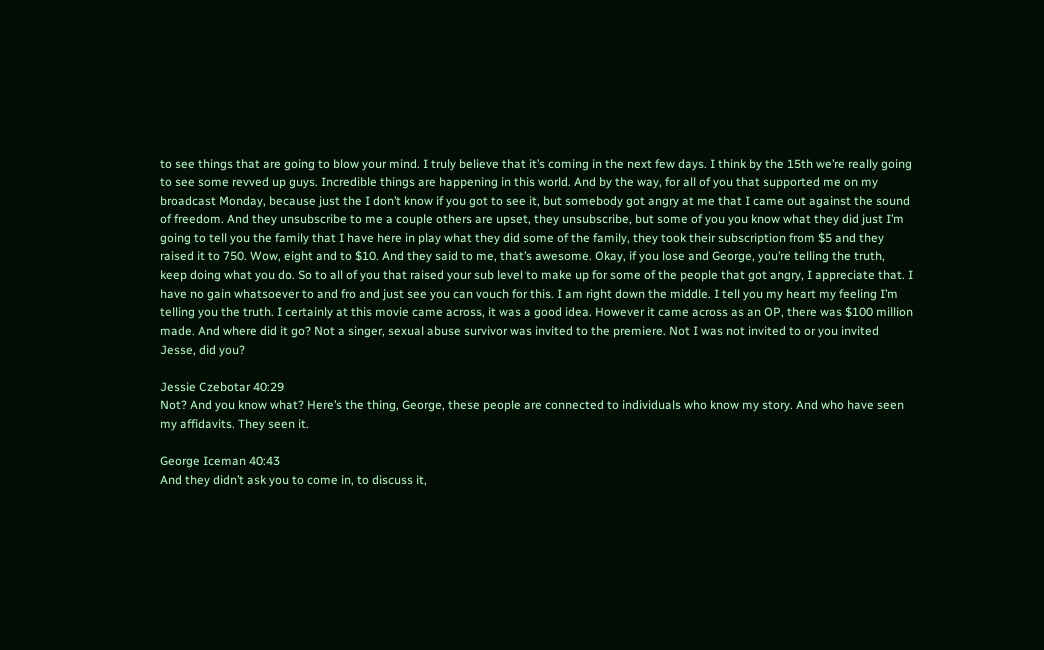to see things that are going to blow your mind. I truly believe that it’s coming in the next few days. I think by the 15th we’re really going to see some revved up guys. Incredible things are happening in this world. And by the way, for all of you that supported me on my broadcast Monday, because just the I don’t know if you got to see it, but somebody got angry at me that I came out against the sound of freedom. And they unsubscribe to me a couple others are upset, they unsubscribe, but some of you you know what they did just I’m going to tell you the family that I have here in play what they did some of the family, they took their subscription from $5 and they raised it to 750. Wow, eight and to $10. And they said to me, that’s awesome. Okay, if you lose and George, you’re telling the truth, keep doing what you do. So to all of you that raised your sub level to make up for some of the people that got angry, I appreciate that. I have no gain whatsoever to and fro and just see you can vouch for this. I am right down the middle. I tell you my heart my feeling I’m telling you the truth. I certainly at this movie came across, it was a good idea. However it came across as an OP, there was $100 million made. And where did it go? Not a singer, sexual abuse survivor was invited to the premiere. Not I was not invited to or you invited Jesse, did you?

Jessie Czebotar 40:29
Not? And you know what? Here’s the thing, George, these people are connected to individuals who know my story. And who have seen my affidavits. They seen it.

George Iceman 40:43
And they didn’t ask you to come in, to discuss it,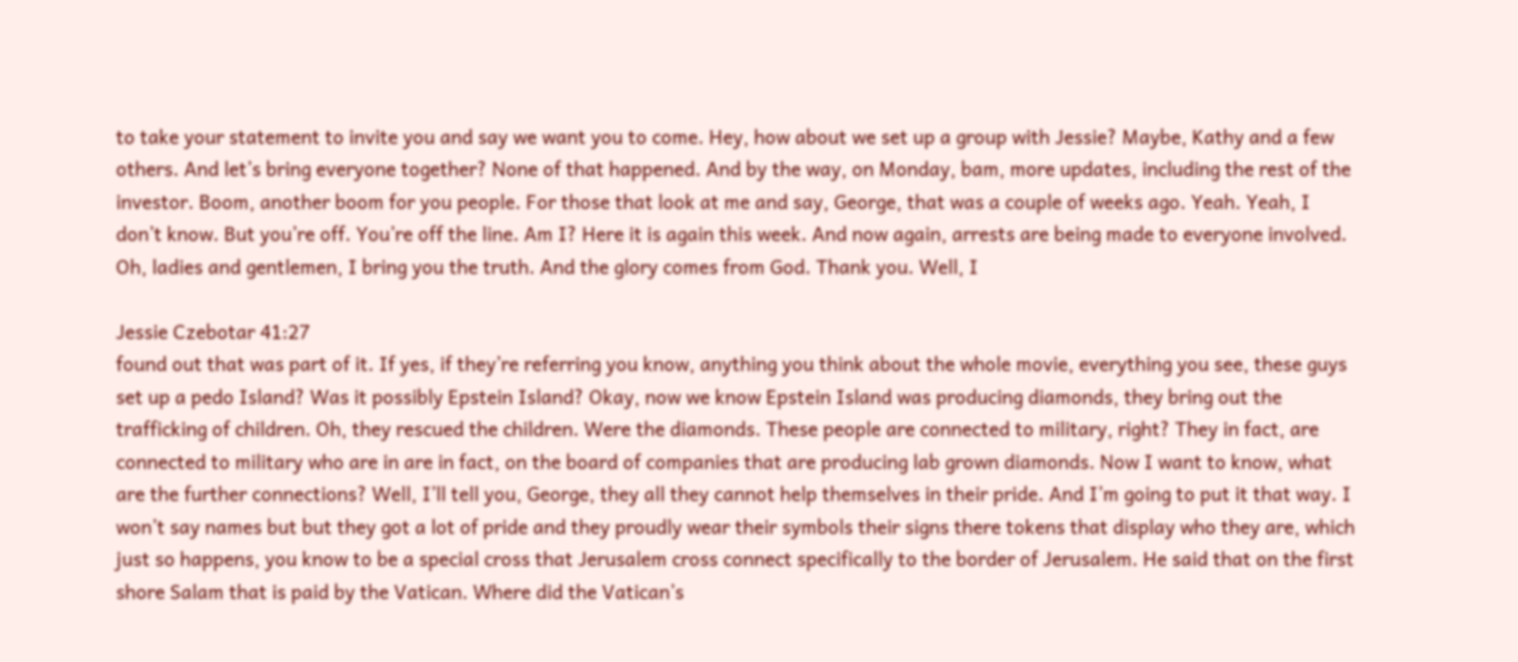to take your statement to invite you and say we want you to come. Hey, how about we set up a group with Jessie? Maybe, Kathy and a few others. And let’s bring everyone together? None of that happened. And by the way, on Monday, bam, more updates, including the rest of the investor. Boom, another boom for you people. For those that look at me and say, George, that was a couple of weeks ago. Yeah. Yeah, I don’t know. But you’re off. You’re off the line. Am I? Here it is again this week. And now again, arrests are being made to everyone involved. Oh, ladies and gentlemen, I bring you the truth. And the glory comes from God. Thank you. Well, I

Jessie Czebotar 41:27
found out that was part of it. If yes, if they’re referring you know, anything you think about the whole movie, everything you see, these guys set up a pedo Island? Was it possibly Epstein Island? Okay, now we know Epstein Island was producing diamonds, they bring out the trafficking of children. Oh, they rescued the children. Were the diamonds. These people are connected to military, right? They in fact, are connected to military who are in are in fact, on the board of companies that are producing lab grown diamonds. Now I want to know, what are the further connections? Well, I’ll tell you, George, they all they cannot help themselves in their pride. And I’m going to put it that way. I won’t say names but but they got a lot of pride and they proudly wear their symbols their signs there tokens that display who they are, which just so happens, you know to be a special cross that Jerusalem cross connect specifically to the border of Jerusalem. He said that on the first shore Salam that is paid by the Vatican. Where did the Vatican’s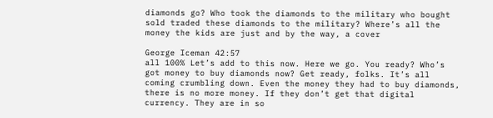diamonds go? Who took the diamonds to the military who bought sold traded these diamonds to the military? Where’s all the money the kids are just and by the way, a cover

George Iceman 42:57
all 100% Let’s add to this now. Here we go. You ready? Who’s got money to buy diamonds now? Get ready, folks. It’s all coming crumbling down. Even the money they had to buy diamonds, there is no more money. If they don’t get that digital currency. They are in so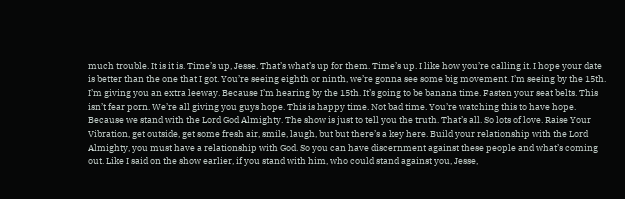much trouble. It is it is. Time’s up, Jesse. That’s what’s up for them. Time’s up. I like how you’re calling it. I hope your date is better than the one that I got. You’re seeing eighth or ninth, we’re gonna see some big movement. I’m seeing by the 15th. I’m giving you an extra leeway. Because I’m hearing by the 15th. It’s going to be banana time. Fasten your seat belts. This isn’t fear porn. We’re all giving you guys hope. This is happy time. Not bad time. You’re watching this to have hope. Because we stand with the Lord God Almighty. The show is just to tell you the truth. That’s all. So lots of love. Raise Your Vibration, get outside, get some fresh air, smile, laugh, but but there’s a key here. Build your relationship with the Lord Almighty, you must have a relationship with God. So you can have discernment against these people and what’s coming out. Like I said on the show earlier, if you stand with him, who could stand against you, Jesse,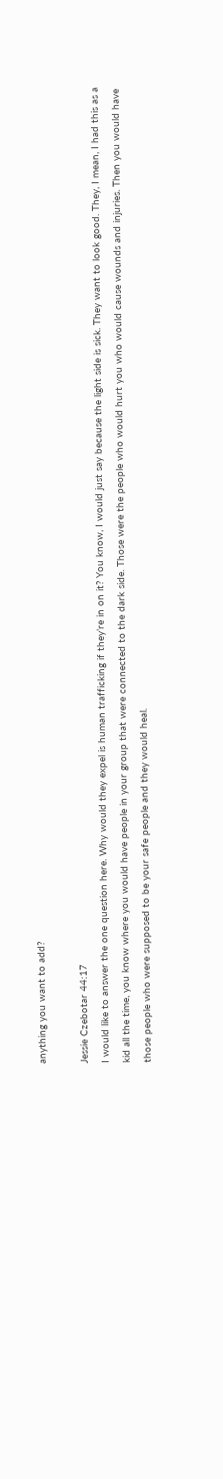anything you want to add?

Jessie Czebotar 44:17
I would like to answer the one question here. Why would they expel is human trafficking if they’re in on it? You know, I would just say because the light side is sick. They want to look good. They, I mean, I had this as a kid all the time, you know where you would have people in your group that were connected to the dark side. Those were the people who would hurt you who would cause wounds and injuries. Then you would have those people who were supposed to be your safe people and they would heal.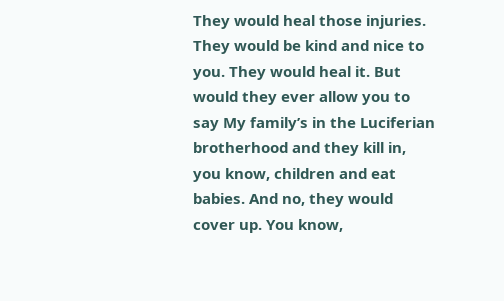They would heal those injuries. They would be kind and nice to you. They would heal it. But would they ever allow you to say My family’s in the Luciferian brotherhood and they kill in, you know, children and eat babies. And no, they would cover up. You know,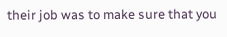their job was to make sure that you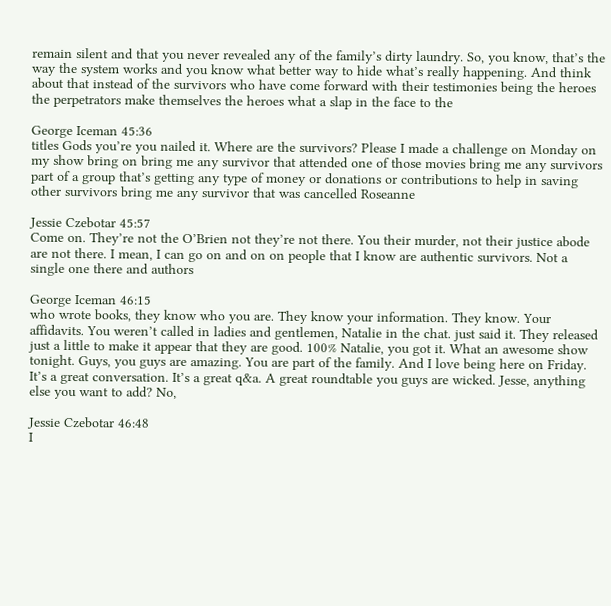remain silent and that you never revealed any of the family’s dirty laundry. So, you know, that’s the way the system works and you know what better way to hide what’s really happening. And think about that instead of the survivors who have come forward with their testimonies being the heroes the perpetrators make themselves the heroes what a slap in the face to the

George Iceman 45:36
titles Gods you’re you nailed it. Where are the survivors? Please I made a challenge on Monday on my show bring on bring me any survivor that attended one of those movies bring me any survivors part of a group that’s getting any type of money or donations or contributions to help in saving other survivors bring me any survivor that was cancelled Roseanne

Jessie Czebotar 45:57
Come on. They’re not the O’Brien not they’re not there. You their murder, not their justice abode are not there. I mean, I can go on and on on people that I know are authentic survivors. Not a single one there and authors

George Iceman 46:15
who wrote books, they know who you are. They know your information. They know. Your affidavits. You weren’t called in ladies and gentlemen, Natalie in the chat. just said it. They released just a little to make it appear that they are good. 100% Natalie, you got it. What an awesome show tonight. Guys, you guys are amazing. You are part of the family. And I love being here on Friday. It’s a great conversation. It’s a great q&a. A great roundtable you guys are wicked. Jesse, anything else you want to add? No,

Jessie Czebotar 46:48
I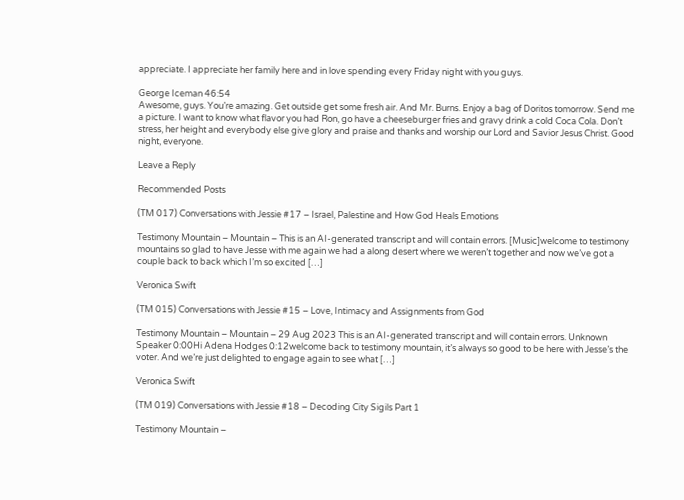appreciate. I appreciate her family here and in love spending every Friday night with you guys.

George Iceman 46:54
Awesome, guys. You’re amazing. Get outside get some fresh air. And Mr. Burns. Enjoy a bag of Doritos tomorrow. Send me a picture. I want to know what flavor you had Ron, go have a cheeseburger fries and gravy drink a cold Coca Cola. Don’t stress, her height and everybody else give glory and praise and thanks and worship our Lord and Savior Jesus Christ. Good night, everyone.

Leave a Reply

Recommended Posts

(TM 017) Conversations with Jessie #17 – Israel, Palestine and How God Heals Emotions

Testimony Mountain – Mountain – This is an AI-generated transcript and will contain errors. [Music]welcome to testimony mountains so glad to have Jesse with me again we had a along desert where we weren’t together and now we’ve got a couple back to back which I’m so excited […]

Veronica Swift

(TM 015) Conversations with Jessie #15 – Love, Intimacy and Assignments from God

Testimony Mountain – Mountain – 29 Aug 2023 This is an AI-generated transcript and will contain errors. Unknown Speaker 0:00Hi Adena Hodges 0:12welcome back to testimony mountain, it’s always so good to be here with Jesse’s the voter. And we’re just delighted to engage again to see what […]

Veronica Swift

(TM 019) Conversations with Jessie #18 – Decoding City Sigils Part 1

Testimony Mountain –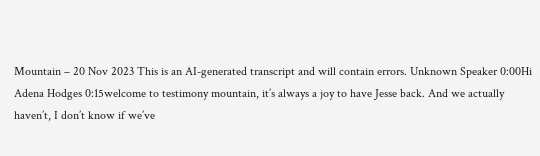Mountain – 20 Nov 2023 This is an AI-generated transcript and will contain errors. Unknown Speaker 0:00Hi Adena Hodges 0:15welcome to testimony mountain, it’s always a joy to have Jesse back. And we actually haven’t, I don’t know if we’ve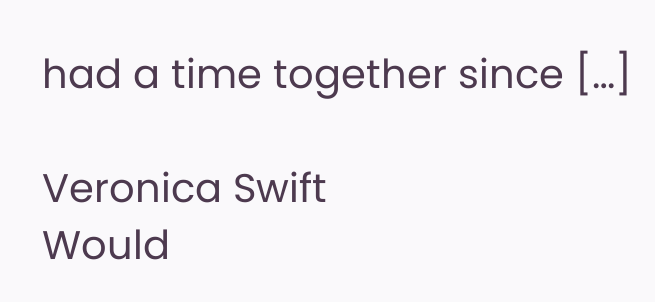had a time together since […]

Veronica Swift
Would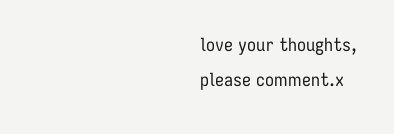love your thoughts, please comment.x